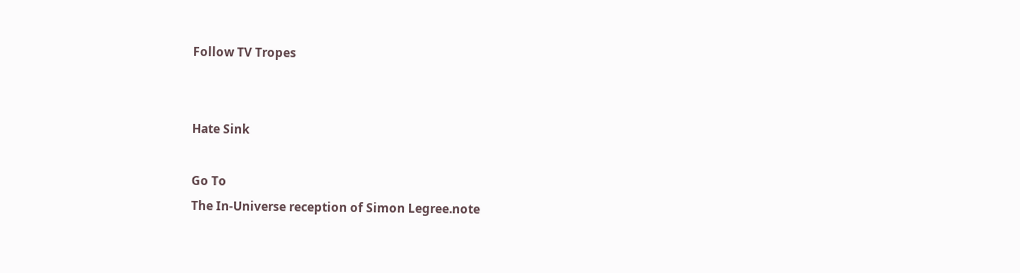Follow TV Tropes


Hate Sink

Go To
The In-Universe reception of Simon Legree.note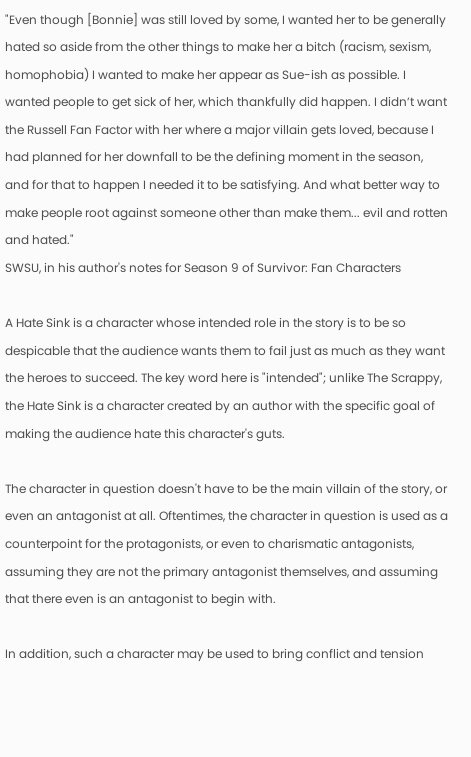"Even though [Bonnie] was still loved by some, I wanted her to be generally hated so aside from the other things to make her a bitch (racism, sexism, homophobia) I wanted to make her appear as Sue-ish as possible. I wanted people to get sick of her, which thankfully did happen. I didn’t want the Russell Fan Factor with her where a major villain gets loved, because I had planned for her downfall to be the defining moment in the season, and for that to happen I needed it to be satisfying. And what better way to make people root against someone other than make them... evil and rotten and hated."
SWSU, in his author's notes for Season 9 of Survivor: Fan Characters

A Hate Sink is a character whose intended role in the story is to be so despicable that the audience wants them to fail just as much as they want the heroes to succeed. The key word here is "intended"; unlike The Scrappy, the Hate Sink is a character created by an author with the specific goal of making the audience hate this character's guts.

The character in question doesn't have to be the main villain of the story, or even an antagonist at all. Oftentimes, the character in question is used as a counterpoint for the protagonists, or even to charismatic antagonists, assuming they are not the primary antagonist themselves, and assuming that there even is an antagonist to begin with.

In addition, such a character may be used to bring conflict and tension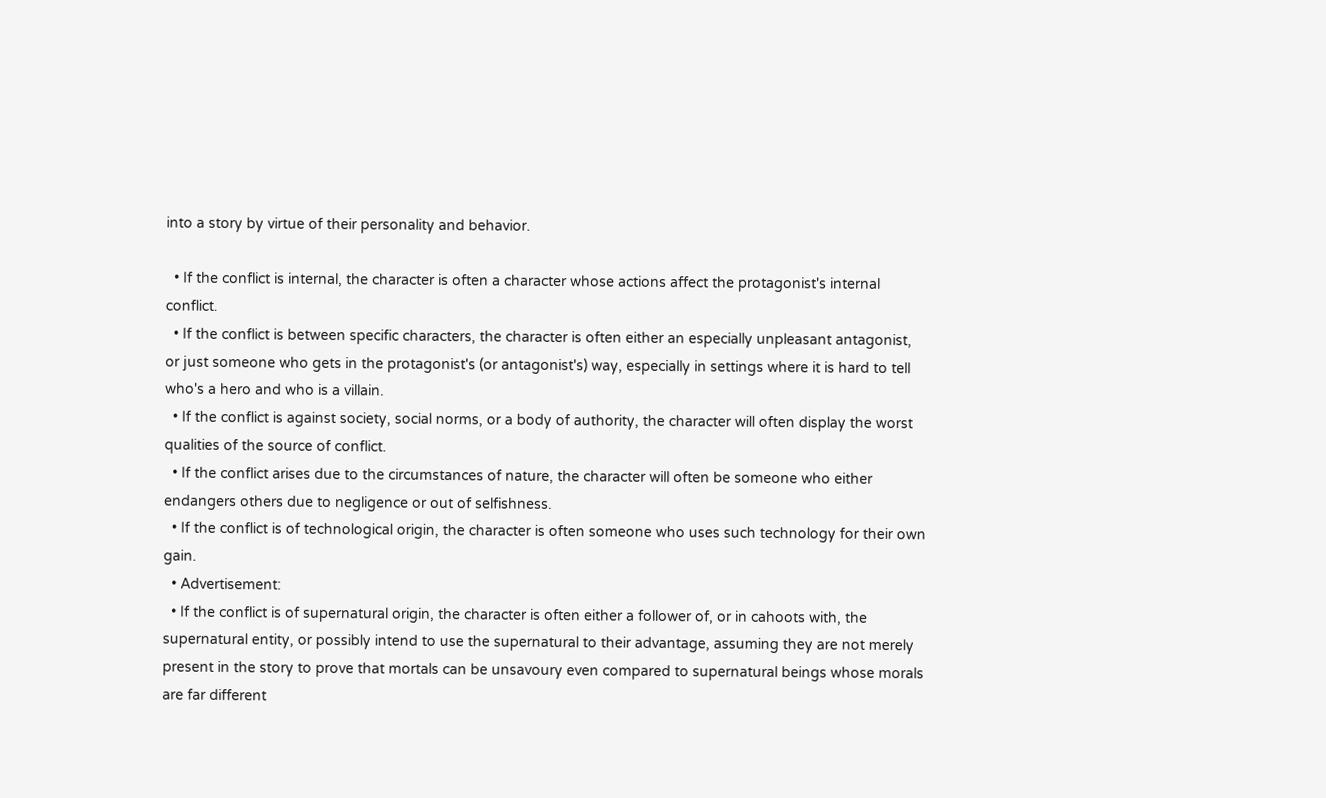into a story by virtue of their personality and behavior.

  • If the conflict is internal, the character is often a character whose actions affect the protagonist's internal conflict.
  • If the conflict is between specific characters, the character is often either an especially unpleasant antagonist, or just someone who gets in the protagonist's (or antagonist's) way, especially in settings where it is hard to tell who's a hero and who is a villain.
  • If the conflict is against society, social norms, or a body of authority, the character will often display the worst qualities of the source of conflict.
  • If the conflict arises due to the circumstances of nature, the character will often be someone who either endangers others due to negligence or out of selfishness.
  • If the conflict is of technological origin, the character is often someone who uses such technology for their own gain.
  • Advertisement:
  • If the conflict is of supernatural origin, the character is often either a follower of, or in cahoots with, the supernatural entity, or possibly intend to use the supernatural to their advantage, assuming they are not merely present in the story to prove that mortals can be unsavoury even compared to supernatural beings whose morals are far different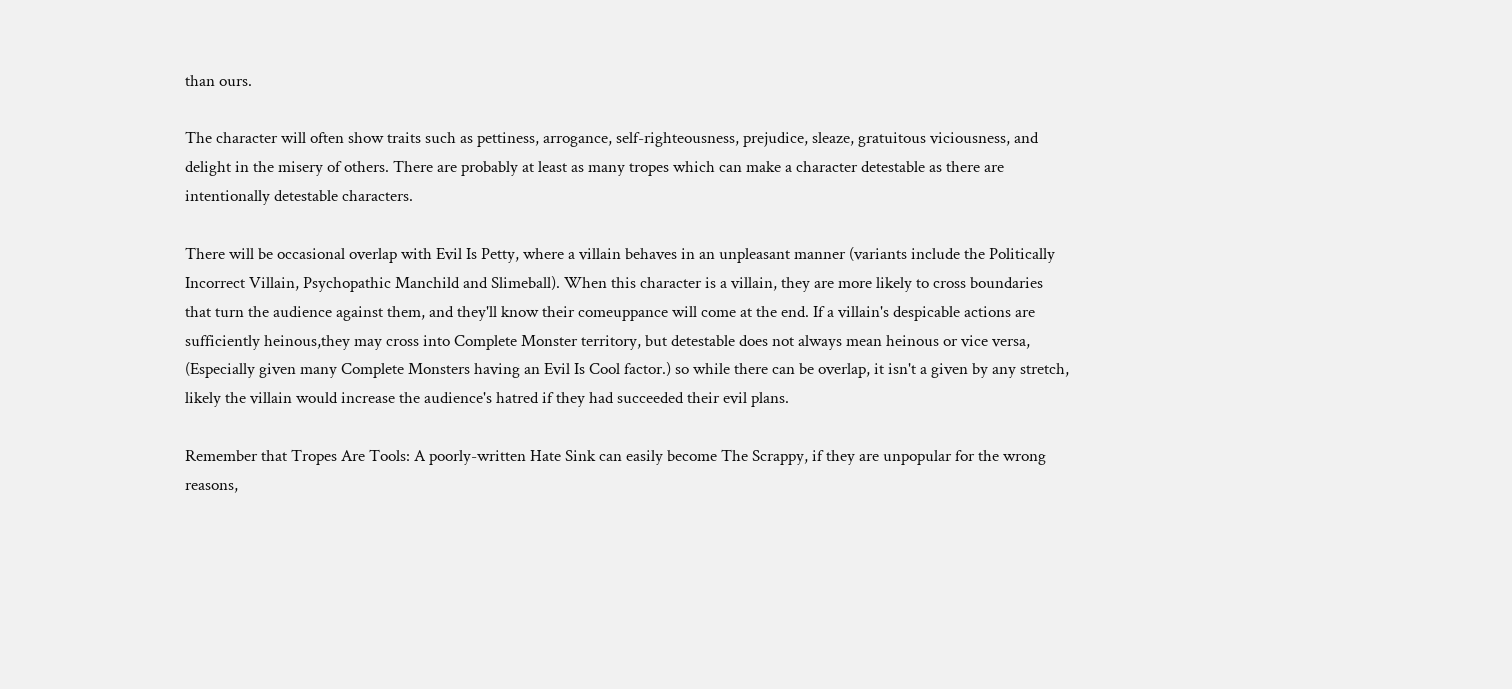than ours.

The character will often show traits such as pettiness, arrogance, self-righteousness, prejudice, sleaze, gratuitous viciousness, and delight in the misery of others. There are probably at least as many tropes which can make a character detestable as there are intentionally detestable characters.

There will be occasional overlap with Evil Is Petty, where a villain behaves in an unpleasant manner (variants include the Politically Incorrect Villain, Psychopathic Manchild and Slimeball). When this character is a villain, they are more likely to cross boundaries that turn the audience against them, and they'll know their comeuppance will come at the end. If a villain's despicable actions are sufficiently heinous,they may cross into Complete Monster territory, but detestable does not always mean heinous or vice versa, (Especially given many Complete Monsters having an Evil Is Cool factor.) so while there can be overlap, it isn't a given by any stretch, likely the villain would increase the audience's hatred if they had succeeded their evil plans.

Remember that Tropes Are Tools: A poorly-written Hate Sink can easily become The Scrappy, if they are unpopular for the wrong reasons,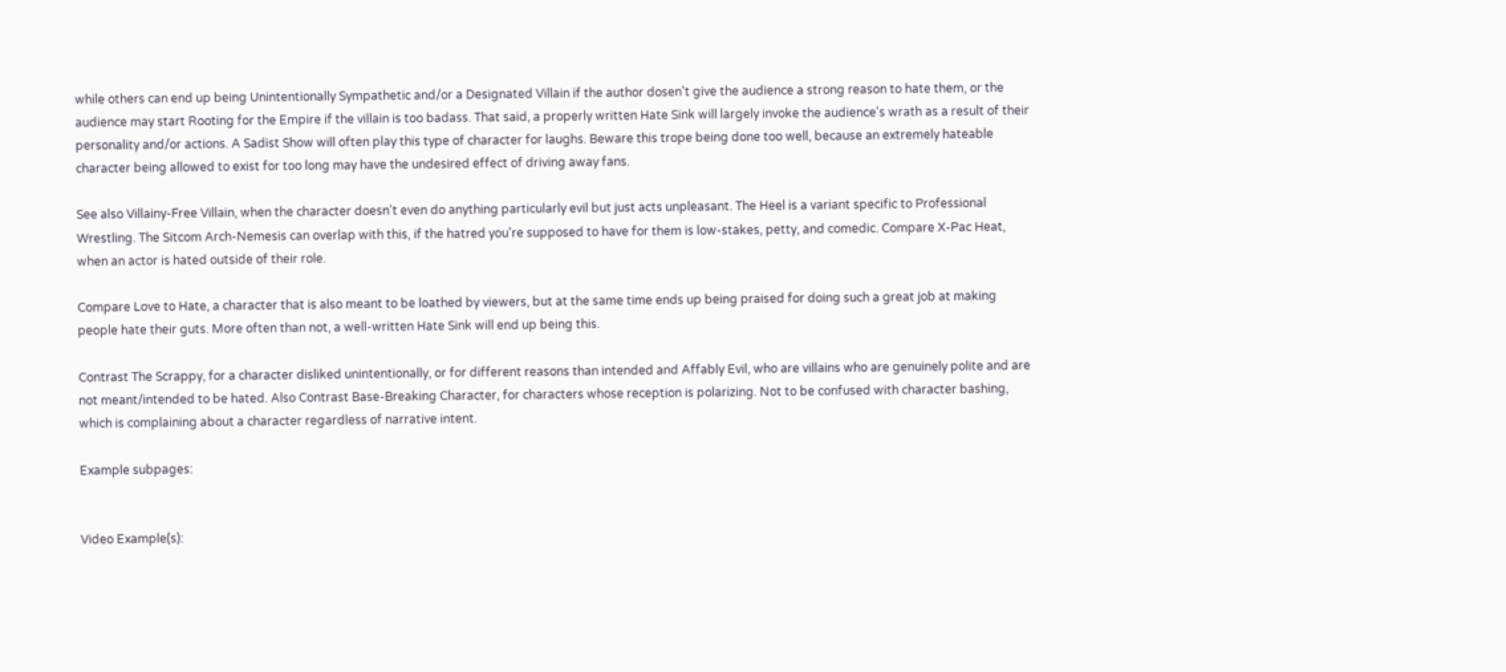while others can end up being Unintentionally Sympathetic and/or a Designated Villain if the author dosen't give the audience a strong reason to hate them, or the audience may start Rooting for the Empire if the villain is too badass. That said, a properly written Hate Sink will largely invoke the audience's wrath as a result of their personality and/or actions. A Sadist Show will often play this type of character for laughs. Beware this trope being done too well, because an extremely hateable character being allowed to exist for too long may have the undesired effect of driving away fans.

See also Villainy-Free Villain, when the character doesn't even do anything particularly evil but just acts unpleasant. The Heel is a variant specific to Professional Wrestling. The Sitcom Arch-Nemesis can overlap with this, if the hatred you're supposed to have for them is low-stakes, petty, and comedic. Compare X-Pac Heat, when an actor is hated outside of their role.

Compare Love to Hate, a character that is also meant to be loathed by viewers, but at the same time ends up being praised for doing such a great job at making people hate their guts. More often than not, a well-written Hate Sink will end up being this.

Contrast The Scrappy, for a character disliked unintentionally, or for different reasons than intended and Affably Evil, who are villains who are genuinely polite and are not meant/intended to be hated. Also Contrast Base-Breaking Character, for characters whose reception is polarizing. Not to be confused with character bashing, which is complaining about a character regardless of narrative intent.

Example subpages:


Video Example(s):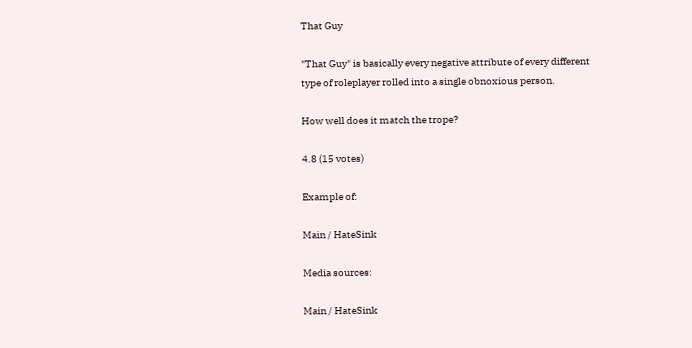That Guy

"That Guy" is basically every negative attribute of every different type of roleplayer rolled into a single obnoxious person.

How well does it match the trope?

4.8 (15 votes)

Example of:

Main / HateSink

Media sources:

Main / HateSink